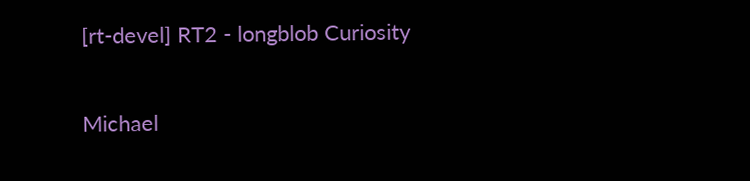[rt-devel] RT2 - longblob Curiosity

Michael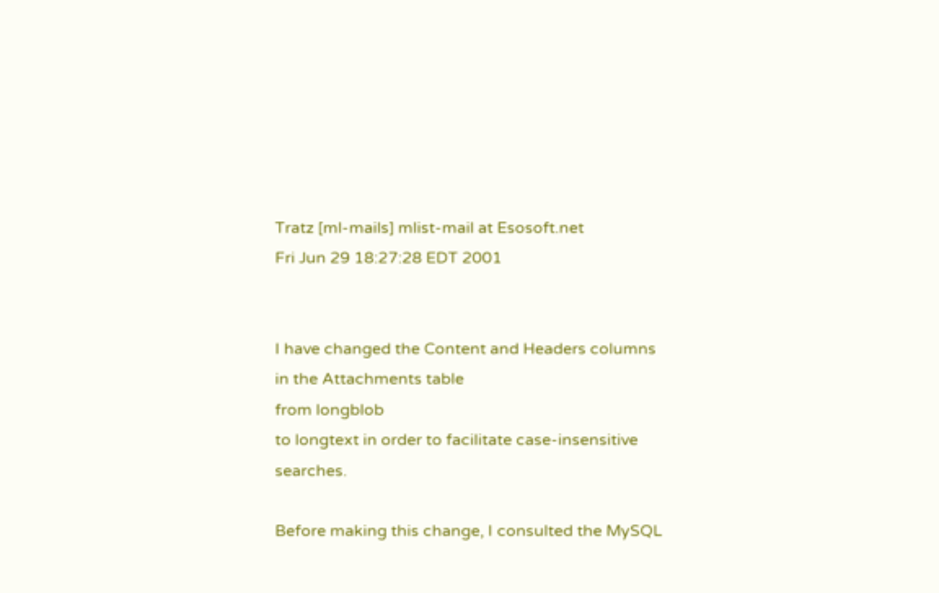Tratz [ml-mails] mlist-mail at Esosoft.net
Fri Jun 29 18:27:28 EDT 2001


I have changed the Content and Headers columns in the Attachments table
from longblob
to longtext in order to facilitate case-insensitive searches.

Before making this change, I consulted the MySQL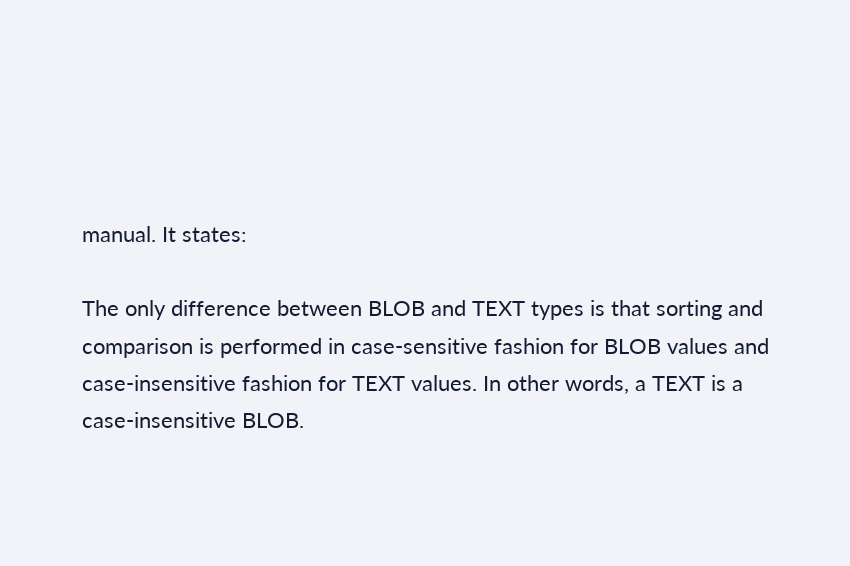manual. It states:

The only difference between BLOB and TEXT types is that sorting and
comparison is performed in case-sensitive fashion for BLOB values and
case-insensitive fashion for TEXT values. In other words, a TEXT is a
case-insensitive BLOB.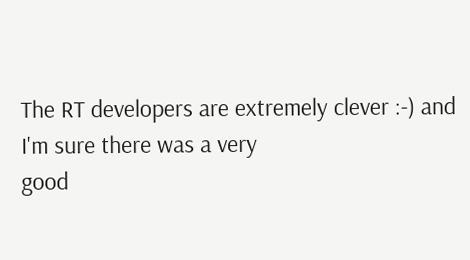The RT developers are extremely clever :-) and I'm sure there was a very
good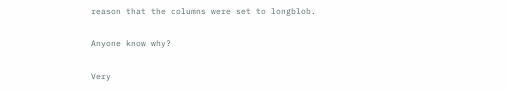reason that the columns were set to longblob.

Anyone know why?

Very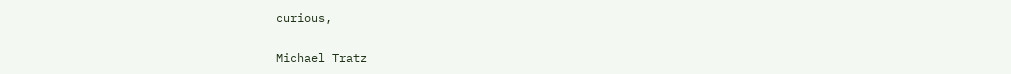curious,

Michael Tratz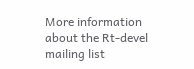More information about the Rt-devel mailing list